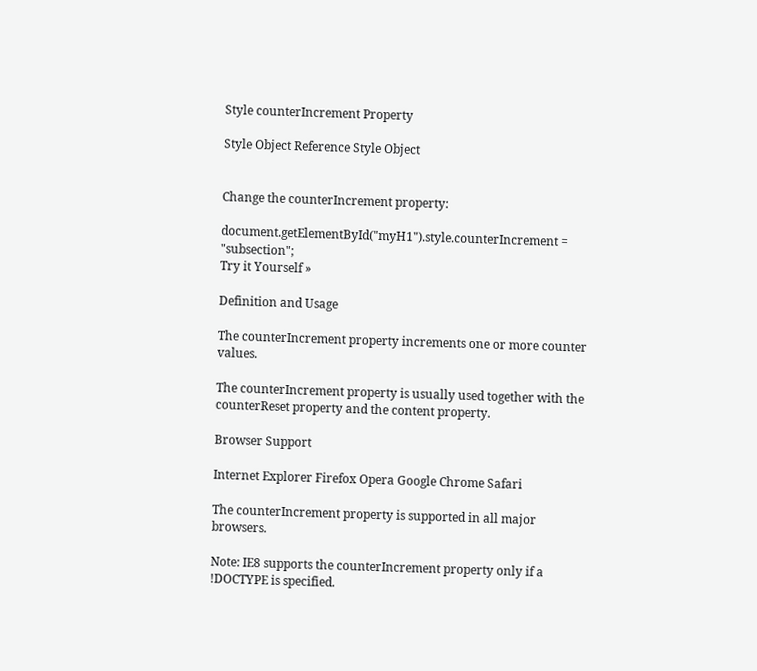Style counterIncrement Property

Style Object Reference Style Object


Change the counterIncrement property:

document.getElementById("myH1").style.counterIncrement = "subsection";
Try it Yourself »

Definition and Usage

The counterIncrement property increments one or more counter values.

The counterIncrement property is usually used together with the counterReset property and the content property.

Browser Support

Internet Explorer Firefox Opera Google Chrome Safari

The counterIncrement property is supported in all major browsers.

Note: IE8 supports the counterIncrement property only if a !DOCTYPE is specified.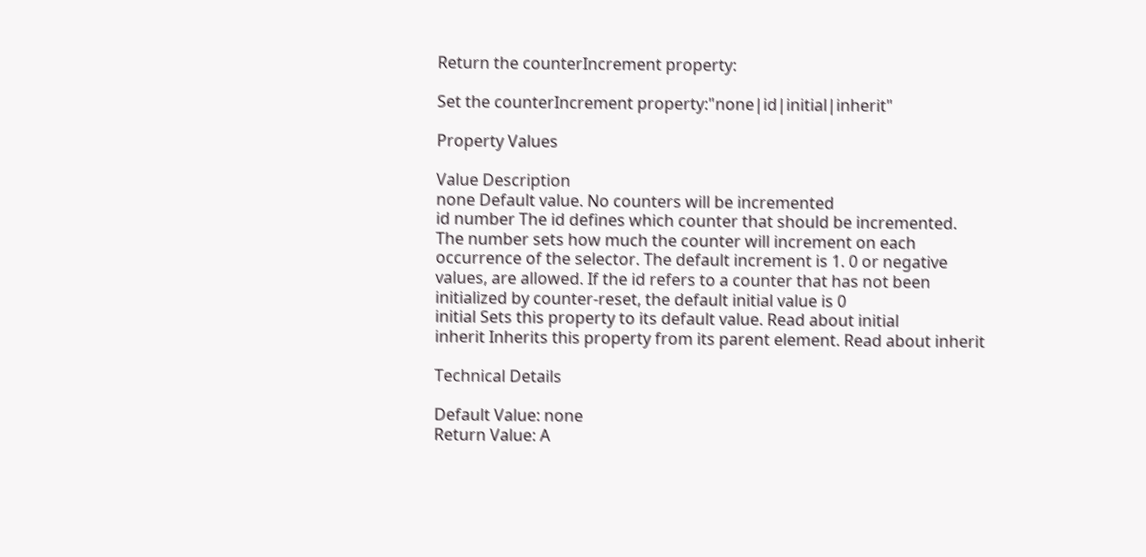Return the counterIncrement property:

Set the counterIncrement property:"none|id|initial|inherit"

Property Values

Value Description
none Default value. No counters will be incremented
id number The id defines which counter that should be incremented. The number sets how much the counter will increment on each occurrence of the selector. The default increment is 1. 0 or negative values, are allowed. If the id refers to a counter that has not been initialized by counter-reset, the default initial value is 0
initial Sets this property to its default value. Read about initial
inherit Inherits this property from its parent element. Read about inherit

Technical Details

Default Value: none
Return Value: A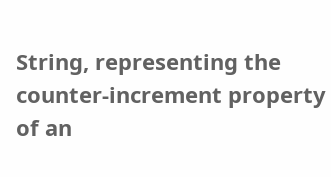String, representing the counter-increment property of an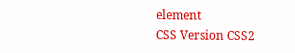element
CSS Version CSS2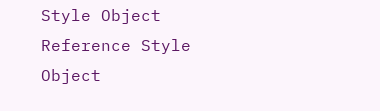Style Object Reference Style Object